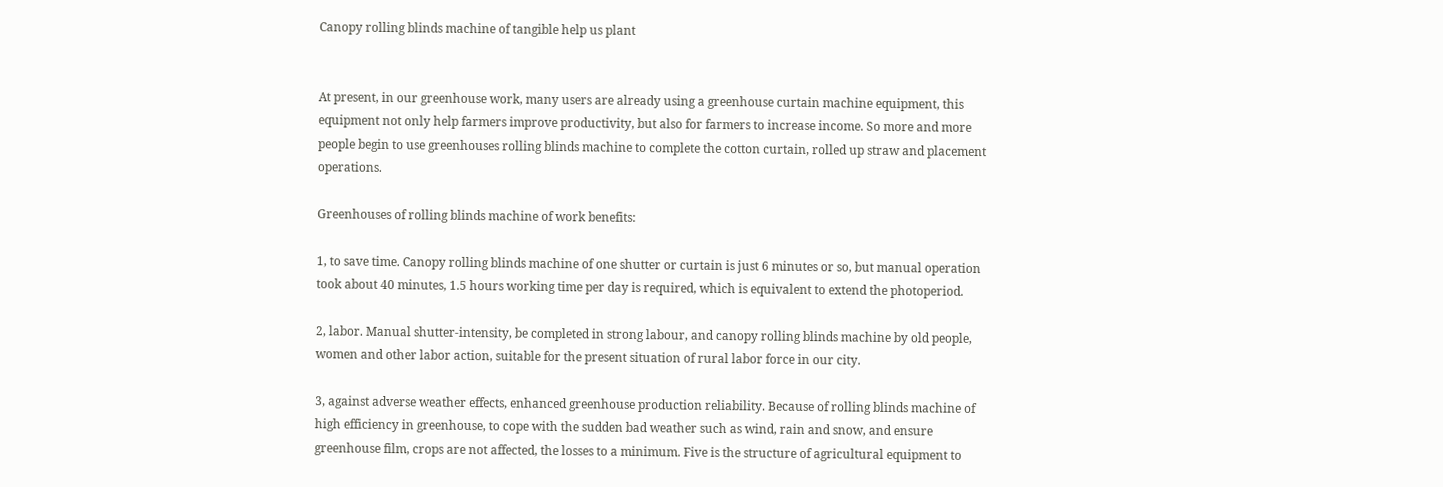Canopy rolling blinds machine of tangible help us plant


At present, in our greenhouse work, many users are already using a greenhouse curtain machine equipment, this equipment not only help farmers improve productivity, but also for farmers to increase income. So more and more people begin to use greenhouses rolling blinds machine to complete the cotton curtain, rolled up straw and placement operations.

Greenhouses of rolling blinds machine of work benefits:

1, to save time. Canopy rolling blinds machine of one shutter or curtain is just 6 minutes or so, but manual operation took about 40 minutes, 1.5 hours working time per day is required, which is equivalent to extend the photoperiod.

2, labor. Manual shutter-intensity, be completed in strong labour, and canopy rolling blinds machine by old people, women and other labor action, suitable for the present situation of rural labor force in our city.

3, against adverse weather effects, enhanced greenhouse production reliability. Because of rolling blinds machine of high efficiency in greenhouse, to cope with the sudden bad weather such as wind, rain and snow, and ensure greenhouse film, crops are not affected, the losses to a minimum. Five is the structure of agricultural equipment to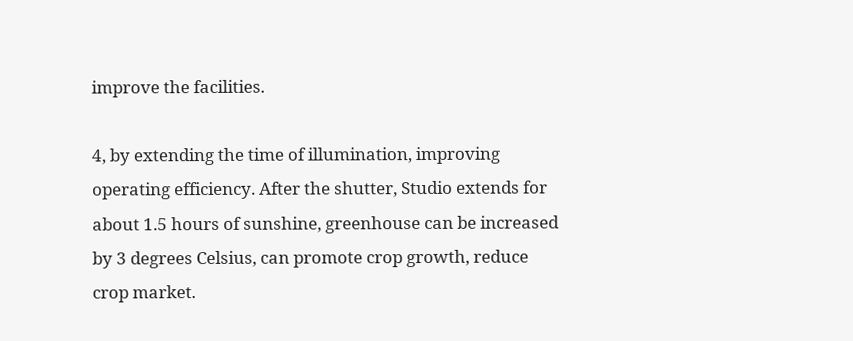improve the facilities.

4, by extending the time of illumination, improving operating efficiency. After the shutter, Studio extends for about 1.5 hours of sunshine, greenhouse can be increased by 3 degrees Celsius, can promote crop growth, reduce crop market.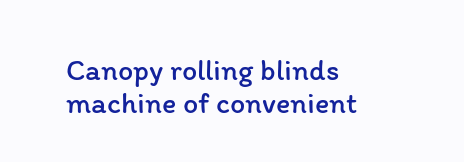Canopy rolling blinds machine of convenient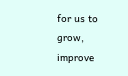for us to grow, improve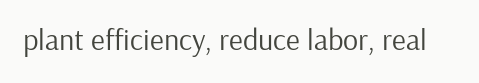plant efficiency, reduce labor, real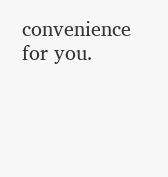convenience for you.